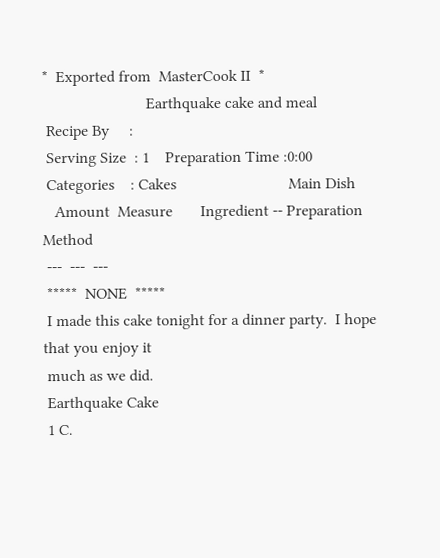*  Exported from  MasterCook II  *
                          Earthquake cake and meal
 Recipe By     :
 Serving Size  : 1    Preparation Time :0:00
 Categories    : Cakes                            Main Dish
   Amount  Measure       Ingredient -- Preparation Method
 ---  ---  ---
 *****  NONE  *****
 I made this cake tonight for a dinner party.  I hope that you enjoy it
 much as we did.
 Earthquake Cake
 1 C.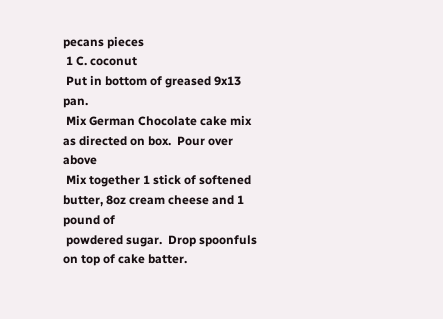pecans pieces
 1 C. coconut
 Put in bottom of greased 9x13 pan.
 Mix German Chocolate cake mix as directed on box.  Pour over above
 Mix together 1 stick of softened butter, 8oz cream cheese and 1 pound of
 powdered sugar.  Drop spoonfuls on top of cake batter.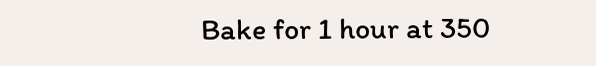Bake for 1 hour at 350